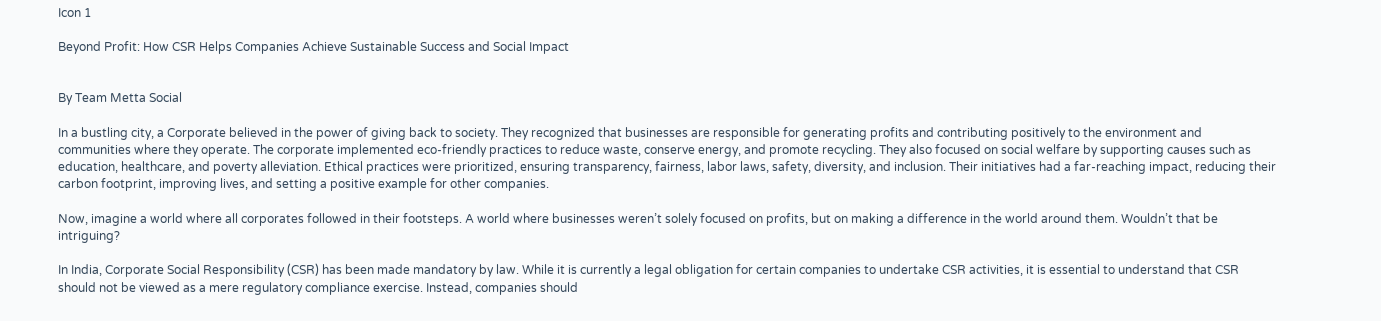Icon 1

Beyond Profit: How CSR Helps Companies Achieve Sustainable Success and Social Impact


By Team Metta Social

In a bustling city, a Corporate believed in the power of giving back to society. They recognized that businesses are responsible for generating profits and contributing positively to the environment and communities where they operate. The corporate implemented eco-friendly practices to reduce waste, conserve energy, and promote recycling. They also focused on social welfare by supporting causes such as education, healthcare, and poverty alleviation. Ethical practices were prioritized, ensuring transparency, fairness, labor laws, safety, diversity, and inclusion. Their initiatives had a far-reaching impact, reducing their carbon footprint, improving lives, and setting a positive example for other companies.

Now, imagine a world where all corporates followed in their footsteps. A world where businesses weren’t solely focused on profits, but on making a difference in the world around them. Wouldn’t that be intriguing?

In India, Corporate Social Responsibility (CSR) has been made mandatory by law. While it is currently a legal obligation for certain companies to undertake CSR activities, it is essential to understand that CSR should not be viewed as a mere regulatory compliance exercise. Instead, companies should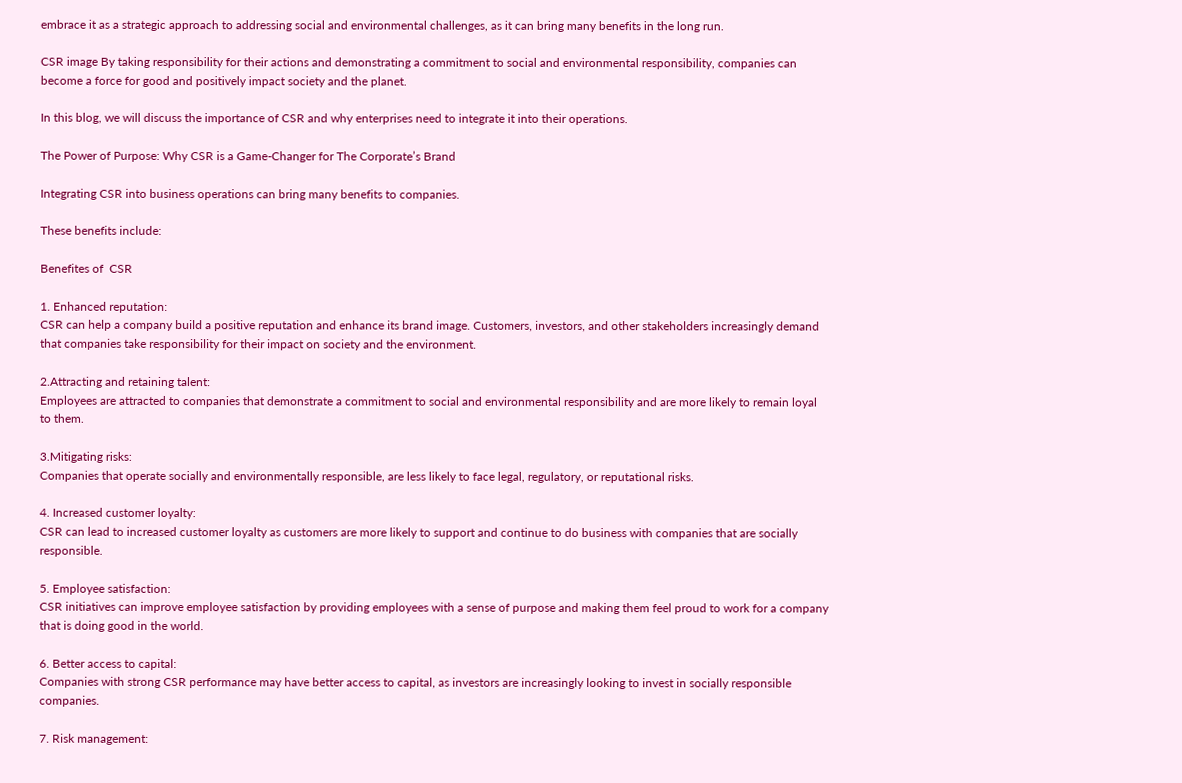embrace it as a strategic approach to addressing social and environmental challenges, as it can bring many benefits in the long run.

CSR image By taking responsibility for their actions and demonstrating a commitment to social and environmental responsibility, companies can become a force for good and positively impact society and the planet.

In this blog, we will discuss the importance of CSR and why enterprises need to integrate it into their operations.

The Power of Purpose: Why CSR is a Game-Changer for The Corporate’s Brand

Integrating CSR into business operations can bring many benefits to companies.

These benefits include:

Benefites of  CSR

1. Enhanced reputation:
CSR can help a company build a positive reputation and enhance its brand image. Customers, investors, and other stakeholders increasingly demand that companies take responsibility for their impact on society and the environment.

2.Attracting and retaining talent:
Employees are attracted to companies that demonstrate a commitment to social and environmental responsibility and are more likely to remain loyal to them.

3.Mitigating risks:
Companies that operate socially and environmentally responsible, are less likely to face legal, regulatory, or reputational risks.

4. Increased customer loyalty:
CSR can lead to increased customer loyalty as customers are more likely to support and continue to do business with companies that are socially responsible.

5. Employee satisfaction:
CSR initiatives can improve employee satisfaction by providing employees with a sense of purpose and making them feel proud to work for a company that is doing good in the world.

6. Better access to capital:
Companies with strong CSR performance may have better access to capital, as investors are increasingly looking to invest in socially responsible companies.

7. Risk management: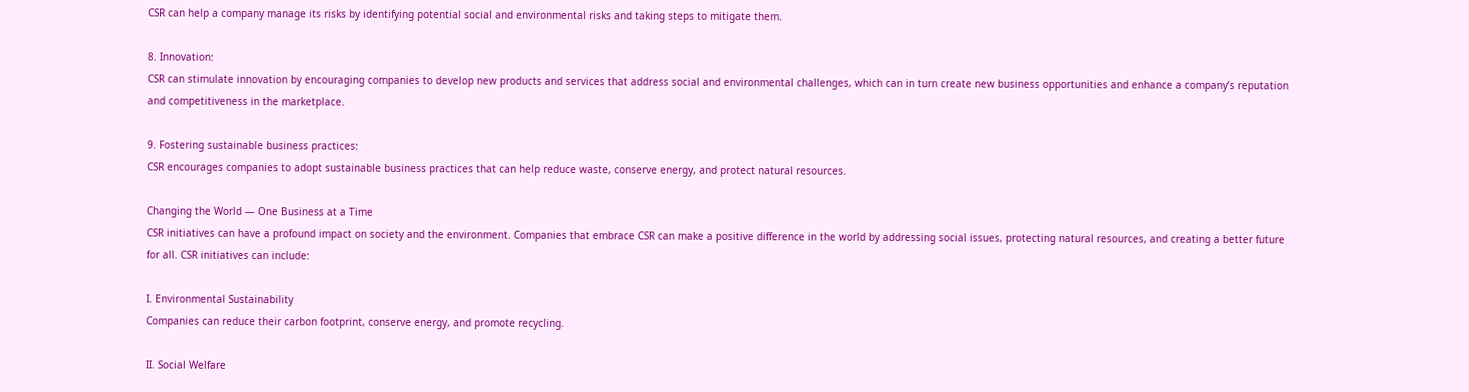CSR can help a company manage its risks by identifying potential social and environmental risks and taking steps to mitigate them.

8. Innovation:
CSR can stimulate innovation by encouraging companies to develop new products and services that address social and environmental challenges, which can in turn create new business opportunities and enhance a company’s reputation and competitiveness in the marketplace.

9. Fostering sustainable business practices:
CSR encourages companies to adopt sustainable business practices that can help reduce waste, conserve energy, and protect natural resources.

Changing the World — One Business at a Time
CSR initiatives can have a profound impact on society and the environment. Companies that embrace CSR can make a positive difference in the world by addressing social issues, protecting natural resources, and creating a better future for all. CSR initiatives can include:

I. Environmental Sustainability
Companies can reduce their carbon footprint, conserve energy, and promote recycling.

II. Social Welfare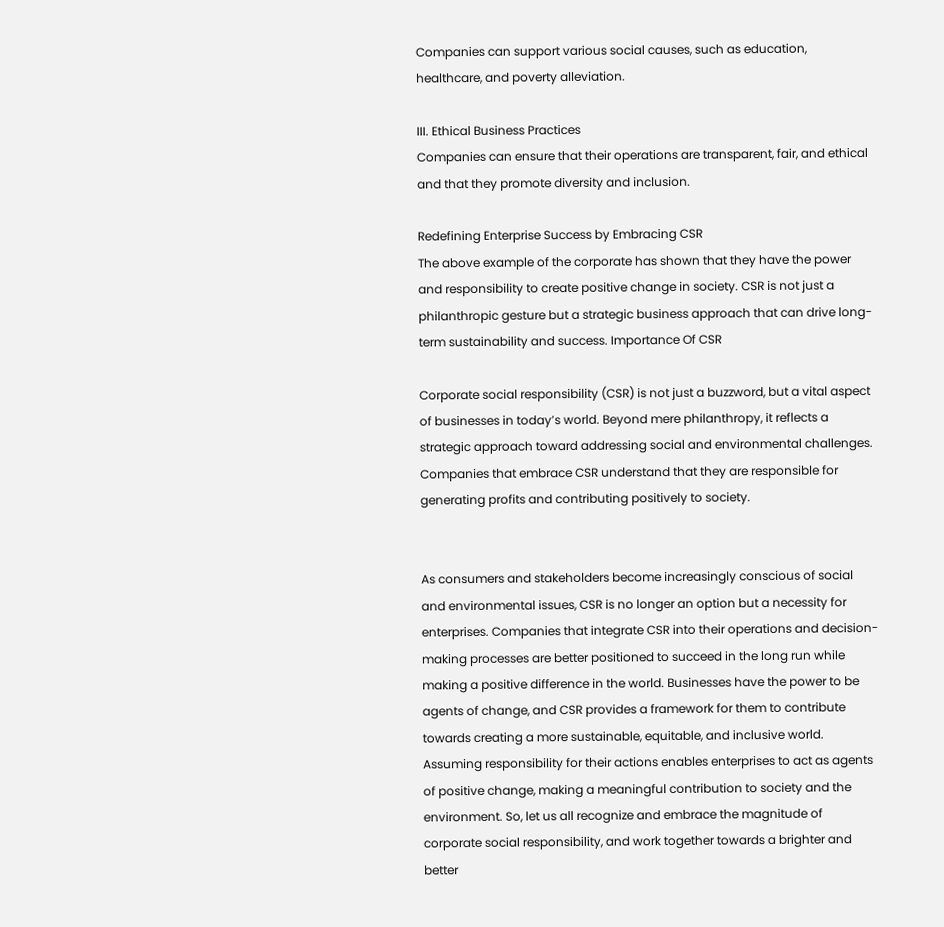Companies can support various social causes, such as education, healthcare, and poverty alleviation.

III. Ethical Business Practices
Companies can ensure that their operations are transparent, fair, and ethical and that they promote diversity and inclusion.

Redefining Enterprise Success by Embracing CSR
The above example of the corporate has shown that they have the power and responsibility to create positive change in society. CSR is not just a philanthropic gesture but a strategic business approach that can drive long-term sustainability and success. Importance Of CSR

Corporate social responsibility (CSR) is not just a buzzword, but a vital aspect of businesses in today’s world. Beyond mere philanthropy, it reflects a strategic approach toward addressing social and environmental challenges. Companies that embrace CSR understand that they are responsible for generating profits and contributing positively to society.


As consumers and stakeholders become increasingly conscious of social and environmental issues, CSR is no longer an option but a necessity for enterprises. Companies that integrate CSR into their operations and decision-making processes are better positioned to succeed in the long run while making a positive difference in the world. Businesses have the power to be agents of change, and CSR provides a framework for them to contribute towards creating a more sustainable, equitable, and inclusive world. Assuming responsibility for their actions enables enterprises to act as agents of positive change, making a meaningful contribution to society and the environment. So, let us all recognize and embrace the magnitude of corporate social responsibility, and work together towards a brighter and better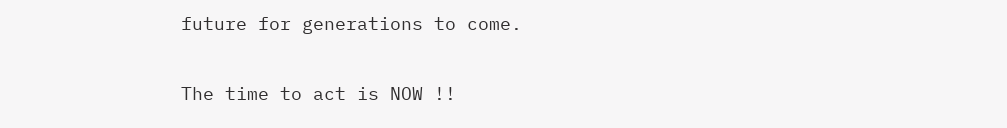future for generations to come.


The time to act is NOW !!